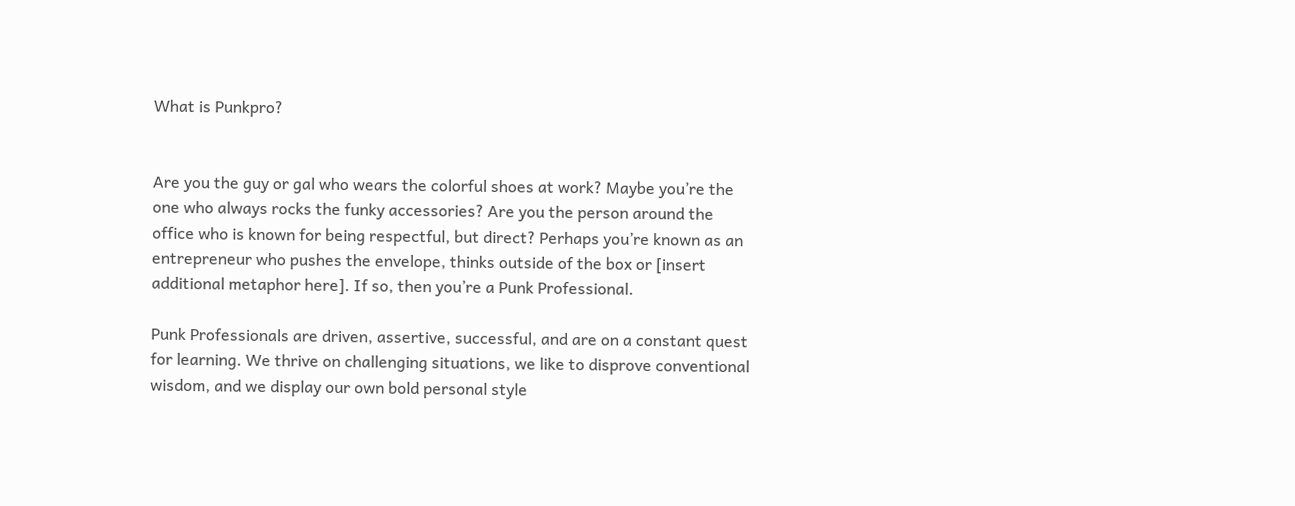What is Punkpro?


Are you the guy or gal who wears the colorful shoes at work? Maybe you’re the one who always rocks the funky accessories? Are you the person around the office who is known for being respectful, but direct? Perhaps you’re known as an entrepreneur who pushes the envelope, thinks outside of the box or [insert additional metaphor here]. If so, then you’re a Punk Professional.

Punk Professionals are driven, assertive, successful, and are on a constant quest for learning. We thrive on challenging situations, we like to disprove conventional wisdom, and we display our own bold personal style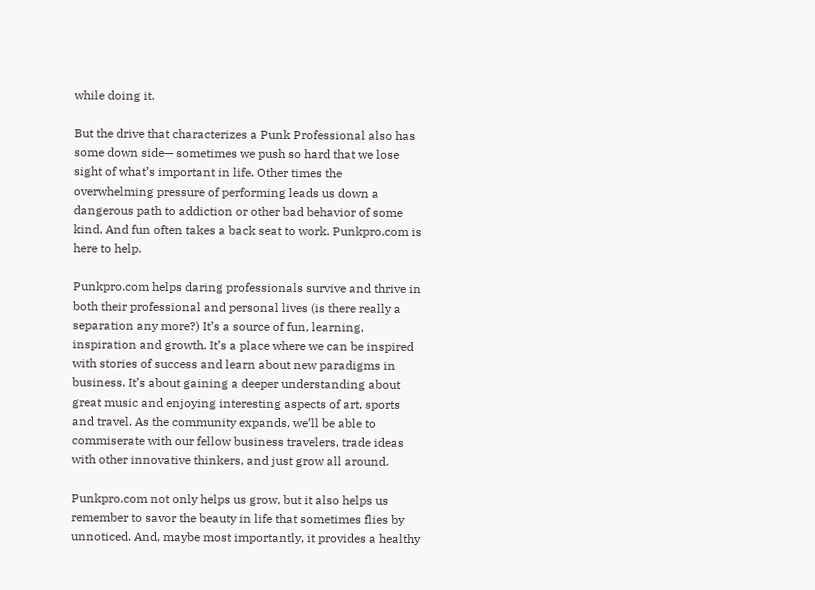while doing it.

But the drive that characterizes a Punk Professional also has some down side— sometimes we push so hard that we lose sight of what’s important in life. Other times the overwhelming pressure of performing leads us down a dangerous path to addiction or other bad behavior of some kind. And fun often takes a back seat to work. Punkpro.com is here to help.

Punkpro.com helps daring professionals survive and thrive in both their professional and personal lives (is there really a separation any more?) It’s a source of fun, learning, inspiration and growth. It’s a place where we can be inspired with stories of success and learn about new paradigms in business. It’s about gaining a deeper understanding about great music and enjoying interesting aspects of art, sports and travel. As the community expands, we’ll be able to commiserate with our fellow business travelers, trade ideas with other innovative thinkers, and just grow all around.

Punkpro.com not only helps us grow, but it also helps us remember to savor the beauty in life that sometimes flies by unnoticed. And, maybe most importantly, it provides a healthy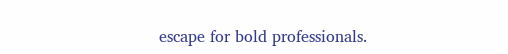escape for bold professionals.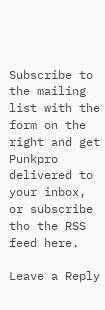Subscribe to the mailing list with the form on the right and get Punkpro delivered to your inbox, or subscribe tho the RSS feed here.

Leave a Reply